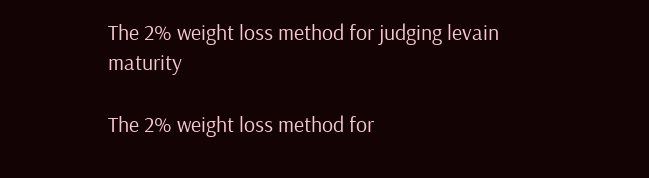The 2% weight loss method for judging levain maturity

The 2% weight loss method for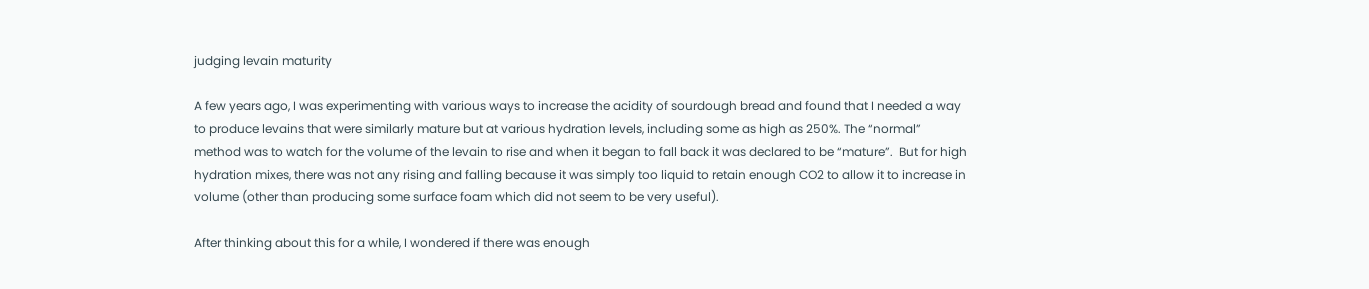judging levain maturity

A few years ago, I was experimenting with various ways to increase the acidity of sourdough bread and found that I needed a way to produce levains that were similarly mature but at various hydration levels, including some as high as 250%. The “normal” method was to watch for the volume of the levain to rise and when it began to fall back it was declared to be “mature”.  But for high hydration mixes, there was not any rising and falling because it was simply too liquid to retain enough CO2 to allow it to increase in volume (other than producing some surface foam which did not seem to be very useful).

After thinking about this for a while, I wondered if there was enough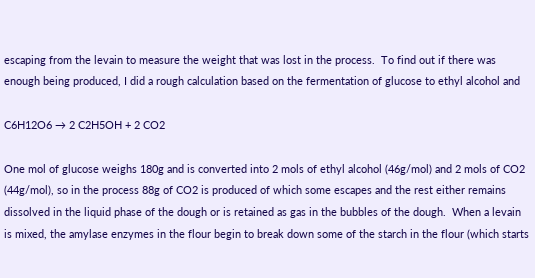escaping from the levain to measure the weight that was lost in the process.  To find out if there was enough being produced, I did a rough calculation based on the fermentation of glucose to ethyl alcohol and

C6H12O6 → 2 C2H5OH + 2 CO2

One mol of glucose weighs 180g and is converted into 2 mols of ethyl alcohol (46g/mol) and 2 mols of CO2 (44g/mol), so in the process 88g of CO2 is produced of which some escapes and the rest either remains dissolved in the liquid phase of the dough or is retained as gas in the bubbles of the dough.  When a levain is mixed, the amylase enzymes in the flour begin to break down some of the starch in the flour (which starts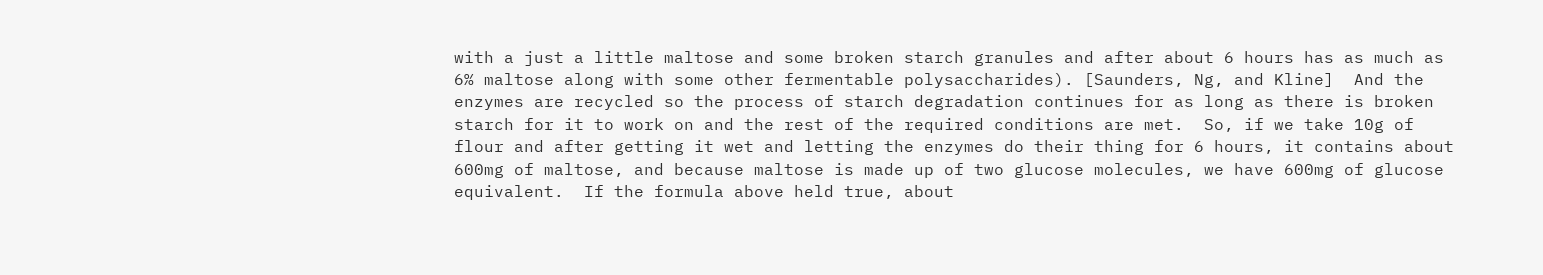with a just a little maltose and some broken starch granules and after about 6 hours has as much as 6% maltose along with some other fermentable polysaccharides). [Saunders, Ng, and Kline]  And the enzymes are recycled so the process of starch degradation continues for as long as there is broken starch for it to work on and the rest of the required conditions are met.  So, if we take 10g of flour and after getting it wet and letting the enzymes do their thing for 6 hours, it contains about 600mg of maltose, and because maltose is made up of two glucose molecules, we have 600mg of glucose equivalent.  If the formula above held true, about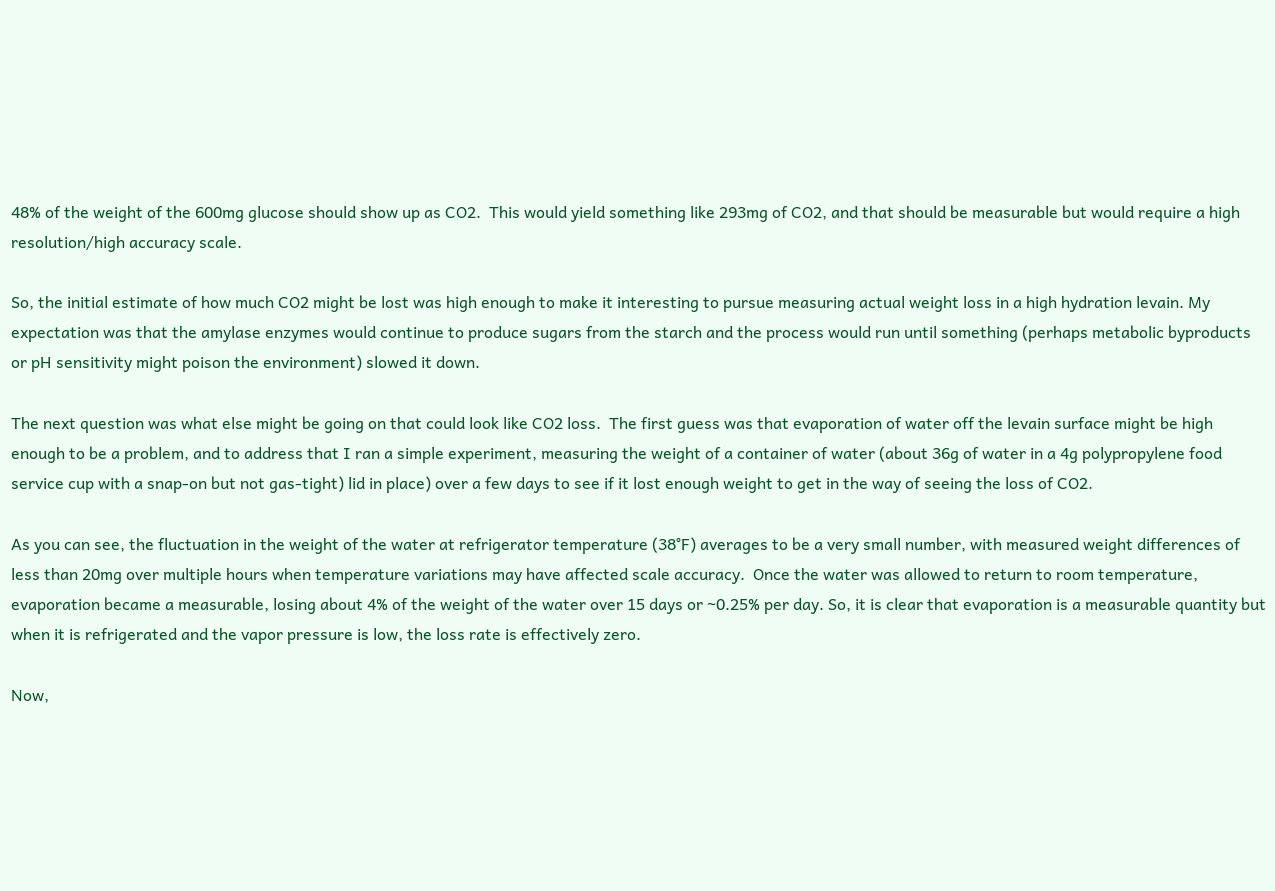48% of the weight of the 600mg glucose should show up as CO2.  This would yield something like 293mg of CO2, and that should be measurable but would require a high resolution/high accuracy scale.

So, the initial estimate of how much CO2 might be lost was high enough to make it interesting to pursue measuring actual weight loss in a high hydration levain. My expectation was that the amylase enzymes would continue to produce sugars from the starch and the process would run until something (perhaps metabolic byproducts or pH sensitivity might poison the environment) slowed it down.

The next question was what else might be going on that could look like CO2 loss.  The first guess was that evaporation of water off the levain surface might be high enough to be a problem, and to address that I ran a simple experiment, measuring the weight of a container of water (about 36g of water in a 4g polypropylene food service cup with a snap-on but not gas-tight) lid in place) over a few days to see if it lost enough weight to get in the way of seeing the loss of CO2.

As you can see, the fluctuation in the weight of the water at refrigerator temperature (38°F) averages to be a very small number, with measured weight differences of less than 20mg over multiple hours when temperature variations may have affected scale accuracy.  Once the water was allowed to return to room temperature, evaporation became a measurable, losing about 4% of the weight of the water over 15 days or ~0.25% per day. So, it is clear that evaporation is a measurable quantity but when it is refrigerated and the vapor pressure is low, the loss rate is effectively zero.

Now,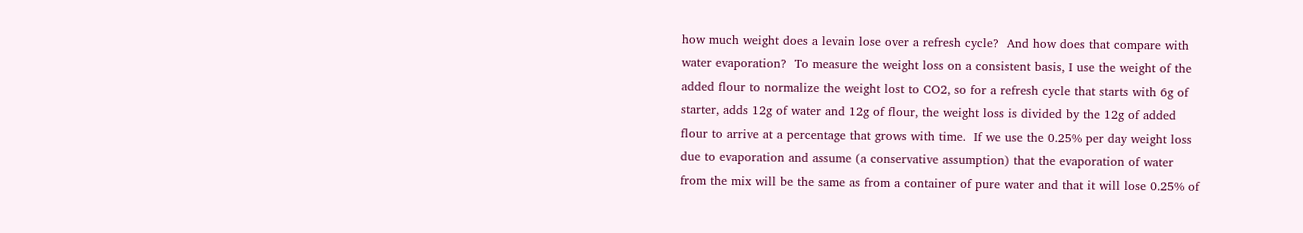how much weight does a levain lose over a refresh cycle?  And how does that compare with water evaporation?  To measure the weight loss on a consistent basis, I use the weight of the added flour to normalize the weight lost to CO2, so for a refresh cycle that starts with 6g of starter, adds 12g of water and 12g of flour, the weight loss is divided by the 12g of added flour to arrive at a percentage that grows with time.  If we use the 0.25% per day weight loss due to evaporation and assume (a conservative assumption) that the evaporation of water from the mix will be the same as from a container of pure water and that it will lose 0.25% of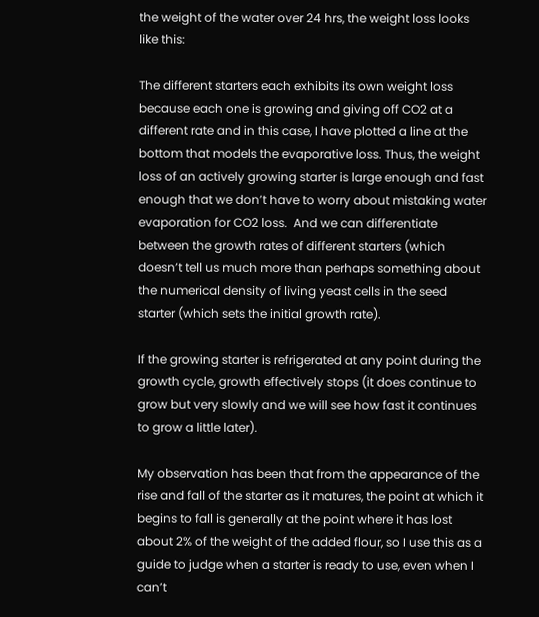the weight of the water over 24 hrs, the weight loss looks like this:

The different starters each exhibits its own weight loss because each one is growing and giving off CO2 at a different rate and in this case, I have plotted a line at the bottom that models the evaporative loss. Thus, the weight loss of an actively growing starter is large enough and fast enough that we don’t have to worry about mistaking water evaporation for CO2 loss.  And we can differentiate between the growth rates of different starters (which doesn’t tell us much more than perhaps something about the numerical density of living yeast cells in the seed starter (which sets the initial growth rate).

If the growing starter is refrigerated at any point during the growth cycle, growth effectively stops (it does continue to grow but very slowly and we will see how fast it continues to grow a little later).

My observation has been that from the appearance of the rise and fall of the starter as it matures, the point at which it begins to fall is generally at the point where it has lost about 2% of the weight of the added flour, so I use this as a guide to judge when a starter is ready to use, even when I can’t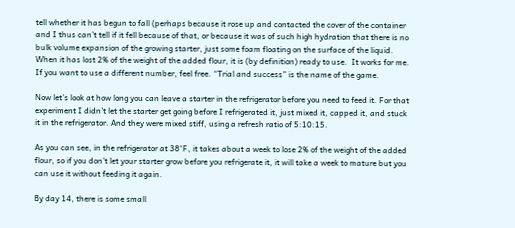tell whether it has begun to fall (perhaps because it rose up and contacted the cover of the container and I thus can’t tell if it fell because of that, or because it was of such high hydration that there is no bulk volume expansion of the growing starter, just some foam floating on the surface of the liquid.  When it has lost 2% of the weight of the added flour, it is (by definition) ready to use.  It works for me.  If you want to use a different number, feel free. “Trial and success” is the name of the game.

Now let’s look at how long you can leave a starter in the refrigerator before you need to feed it. For that experiment I didn’t let the starter get going before I refrigerated it, just mixed it, capped it, and stuck it in the refrigerator. And they were mixed stiff, using a refresh ratio of 5:10:15.

As you can see, in the refrigerator at 38°F, it takes about a week to lose 2% of the weight of the added flour, so if you don’t let your starter grow before you refrigerate it, it will take a week to mature but you can use it without feeding it again.

By day 14, there is some small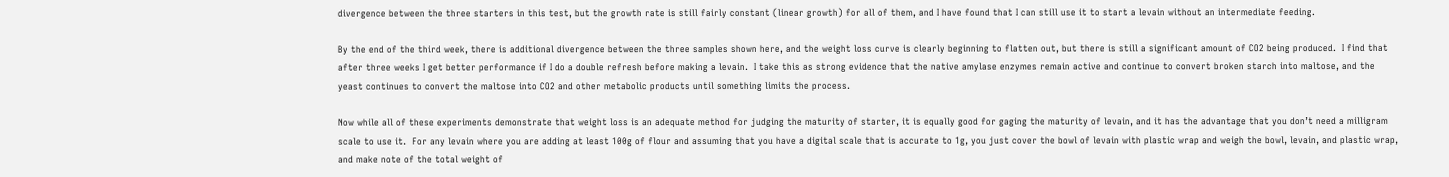divergence between the three starters in this test, but the growth rate is still fairly constant (linear growth) for all of them, and I have found that I can still use it to start a levain without an intermediate feeding.

By the end of the third week, there is additional divergence between the three samples shown here, and the weight loss curve is clearly beginning to flatten out, but there is still a significant amount of CO2 being produced.  I find that after three weeks I get better performance if I do a double refresh before making a levain.  I take this as strong evidence that the native amylase enzymes remain active and continue to convert broken starch into maltose, and the yeast continues to convert the maltose into CO2 and other metabolic products until something limits the process.

Now while all of these experiments demonstrate that weight loss is an adequate method for judging the maturity of starter, it is equally good for gaging the maturity of levain, and it has the advantage that you don’t need a milligram scale to use it.  For any levain where you are adding at least 100g of flour and assuming that you have a digital scale that is accurate to 1g, you just cover the bowl of levain with plastic wrap and weigh the bowl, levain, and plastic wrap, and make note of the total weight of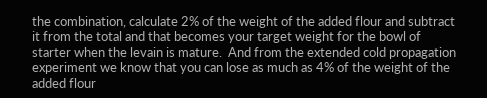the combination, calculate 2% of the weight of the added flour and subtract it from the total and that becomes your target weight for the bowl of starter when the levain is mature.  And from the extended cold propagation experiment we know that you can lose as much as 4% of the weight of the added flour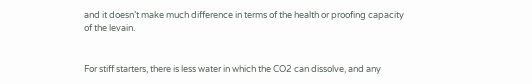and it doesn’t make much difference in terms of the health or proofing capacity of the levain.


For stiff starters, there is less water in which the CO2 can dissolve, and any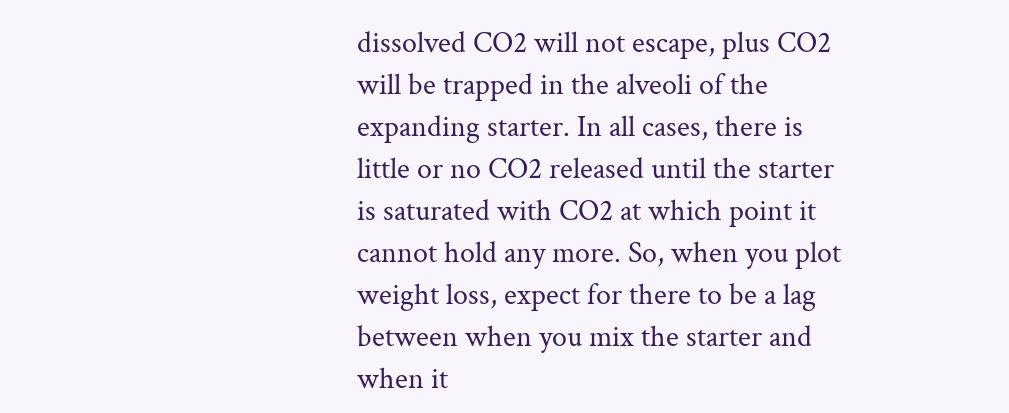dissolved CO2 will not escape, plus CO2 will be trapped in the alveoli of the expanding starter. In all cases, there is little or no CO2 released until the starter is saturated with CO2 at which point it cannot hold any more. So, when you plot weight loss, expect for there to be a lag between when you mix the starter and when it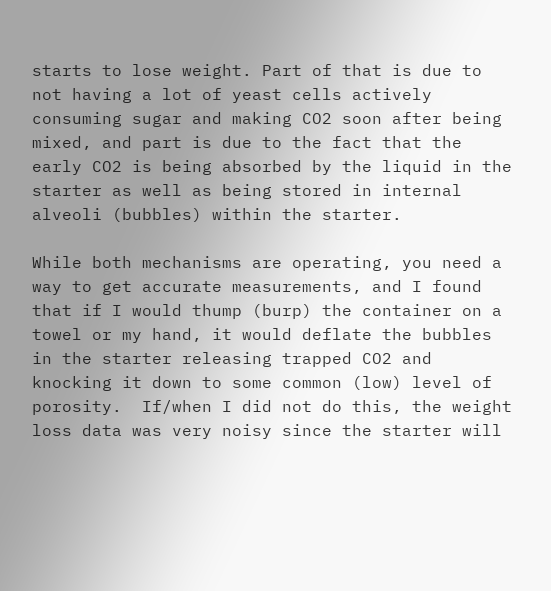starts to lose weight. Part of that is due to not having a lot of yeast cells actively consuming sugar and making CO2 soon after being mixed, and part is due to the fact that the early CO2 is being absorbed by the liquid in the starter as well as being stored in internal alveoli (bubbles) within the starter.

While both mechanisms are operating, you need a way to get accurate measurements, and I found that if I would thump (burp) the container on a towel or my hand, it would deflate the bubbles in the starter releasing trapped CO2 and knocking it down to some common (low) level of porosity.  If/when I did not do this, the weight loss data was very noisy since the starter will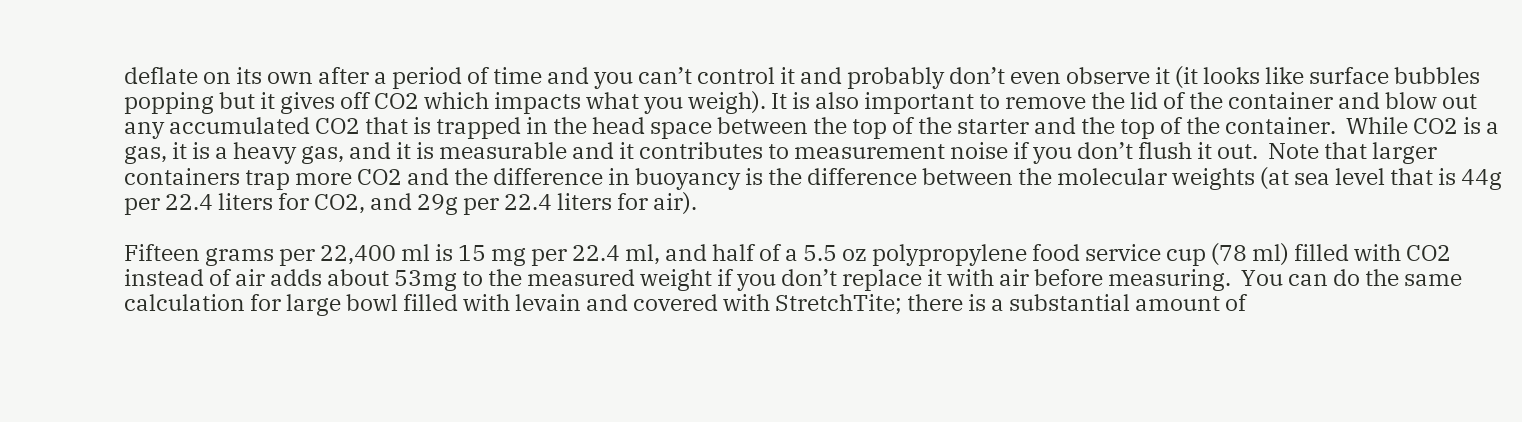deflate on its own after a period of time and you can’t control it and probably don’t even observe it (it looks like surface bubbles popping but it gives off CO2 which impacts what you weigh). It is also important to remove the lid of the container and blow out any accumulated CO2 that is trapped in the head space between the top of the starter and the top of the container.  While CO2 is a gas, it is a heavy gas, and it is measurable and it contributes to measurement noise if you don’t flush it out.  Note that larger containers trap more CO2 and the difference in buoyancy is the difference between the molecular weights (at sea level that is 44g per 22.4 liters for CO2, and 29g per 22.4 liters for air).

Fifteen grams per 22,400 ml is 15 mg per 22.4 ml, and half of a 5.5 oz polypropylene food service cup (78 ml) filled with CO2 instead of air adds about 53mg to the measured weight if you don’t replace it with air before measuring.  You can do the same calculation for large bowl filled with levain and covered with StretchTite; there is a substantial amount of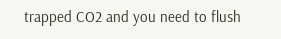trapped CO2 and you need to flush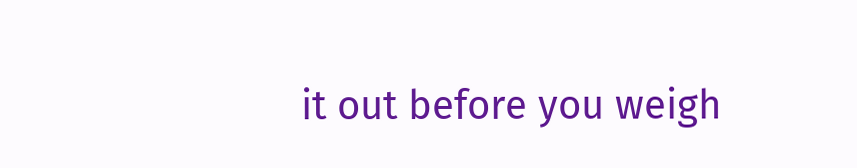it out before you weigh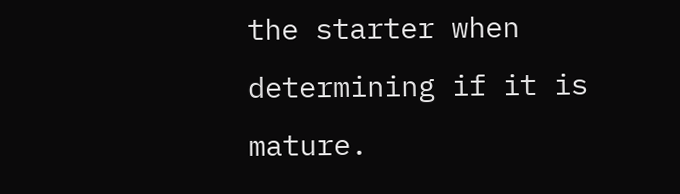the starter when determining if it is mature.